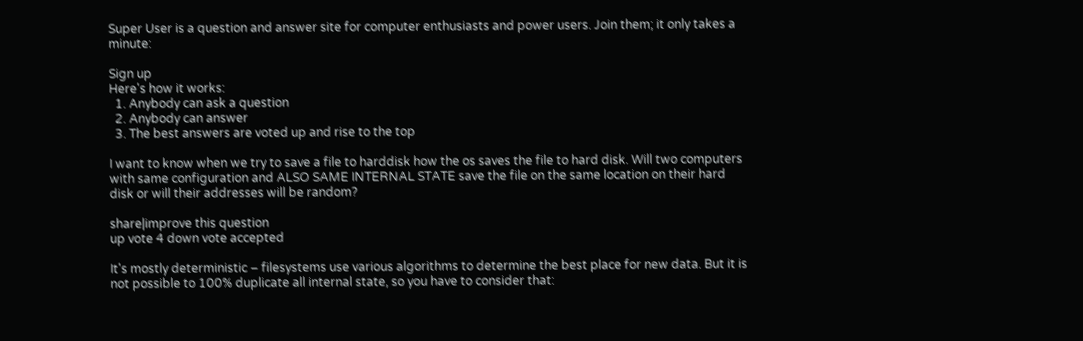Super User is a question and answer site for computer enthusiasts and power users. Join them; it only takes a minute:

Sign up
Here's how it works:
  1. Anybody can ask a question
  2. Anybody can answer
  3. The best answers are voted up and rise to the top

I want to know when we try to save a file to harddisk how the os saves the file to hard disk. Will two computers with same configuration and ALSO SAME INTERNAL STATE save the file on the same location on their hard disk or will their addresses will be random?

share|improve this question
up vote 4 down vote accepted

It's mostly deterministic – filesystems use various algorithms to determine the best place for new data. But it is not possible to 100% duplicate all internal state, so you have to consider that: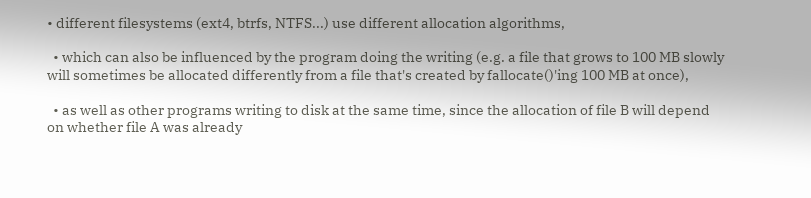• different filesystems (ext4, btrfs, NTFS...) use different allocation algorithms,

  • which can also be influenced by the program doing the writing (e.g. a file that grows to 100 MB slowly will sometimes be allocated differently from a file that's created by fallocate()'ing 100 MB at once),

  • as well as other programs writing to disk at the same time, since the allocation of file B will depend on whether file A was already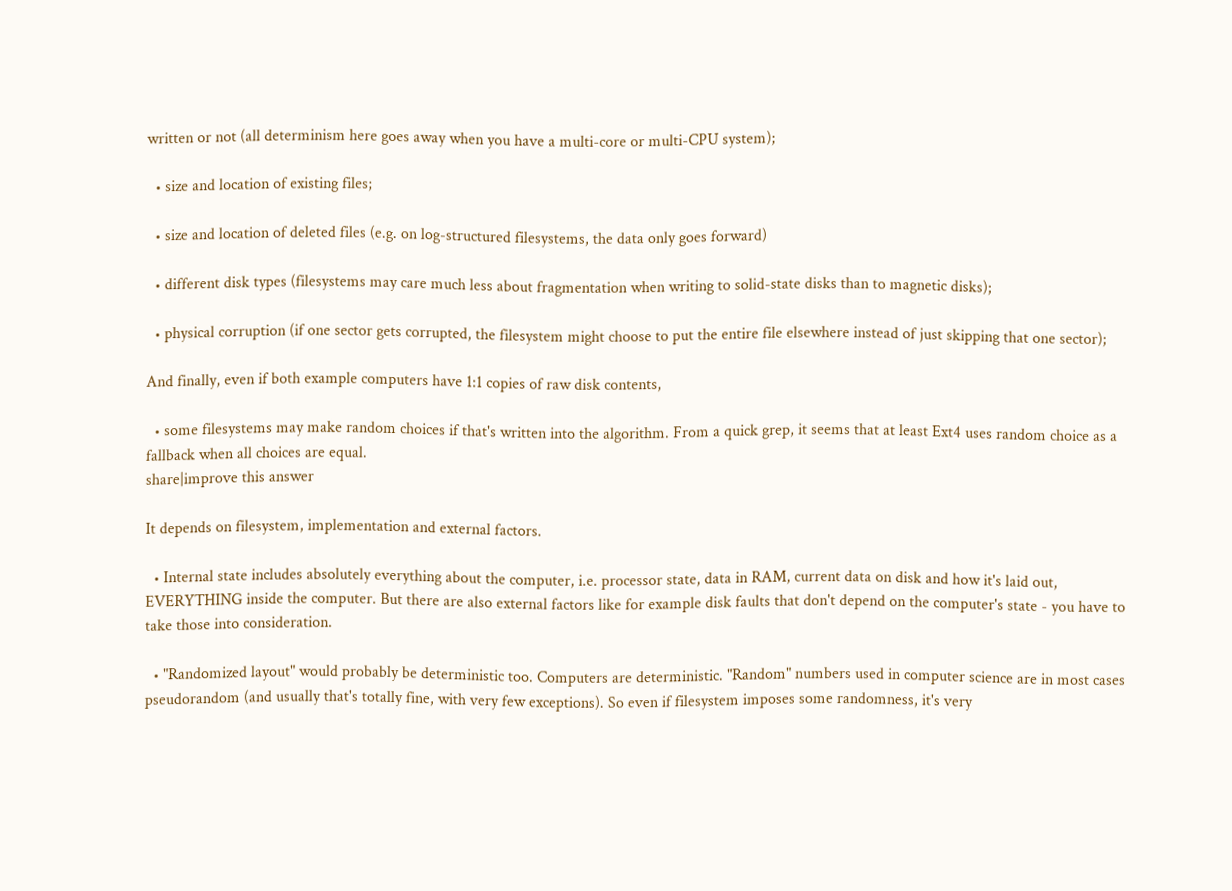written or not (all determinism here goes away when you have a multi-core or multi-CPU system);

  • size and location of existing files;

  • size and location of deleted files (e.g. on log-structured filesystems, the data only goes forward)

  • different disk types (filesystems may care much less about fragmentation when writing to solid-state disks than to magnetic disks);

  • physical corruption (if one sector gets corrupted, the filesystem might choose to put the entire file elsewhere instead of just skipping that one sector);

And finally, even if both example computers have 1:1 copies of raw disk contents,

  • some filesystems may make random choices if that's written into the algorithm. From a quick grep, it seems that at least Ext4 uses random choice as a fallback when all choices are equal.
share|improve this answer

It depends on filesystem, implementation and external factors.

  • Internal state includes absolutely everything about the computer, i.e. processor state, data in RAM, current data on disk and how it's laid out, EVERYTHING inside the computer. But there are also external factors like for example disk faults that don't depend on the computer's state - you have to take those into consideration.

  • "Randomized layout" would probably be deterministic too. Computers are deterministic. "Random" numbers used in computer science are in most cases pseudorandom (and usually that's totally fine, with very few exceptions). So even if filesystem imposes some randomness, it's very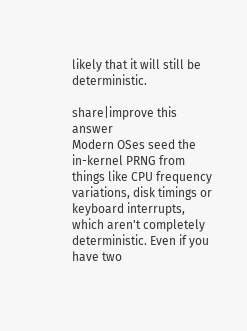likely that it will still be deterministic.

share|improve this answer
Modern OSes seed the in-kernel PRNG from things like CPU frequency variations, disk timings or keyboard interrupts, which aren't completely deterministic. Even if you have two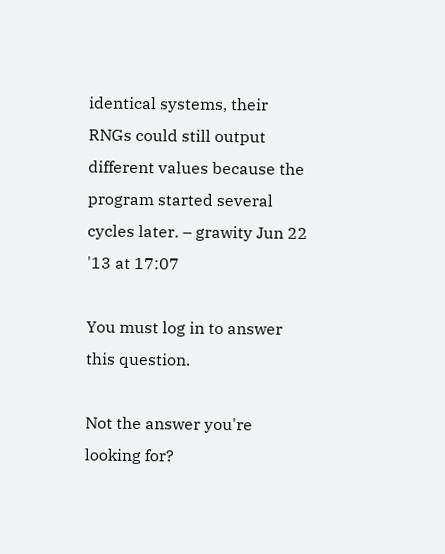identical systems, their RNGs could still output different values because the program started several cycles later. – grawity Jun 22 '13 at 17:07

You must log in to answer this question.

Not the answer you're looking for?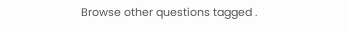Browse other questions tagged .